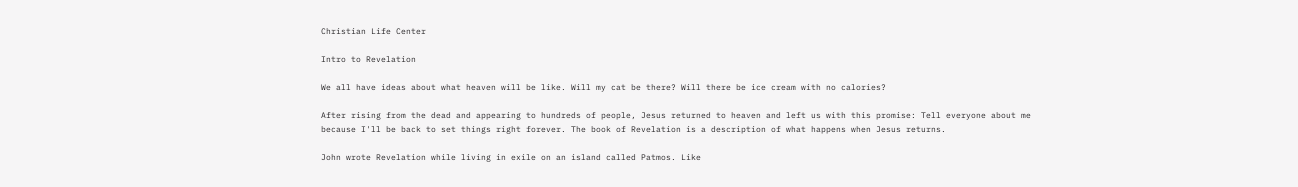Christian Life Center

Intro to Revelation

We all have ideas about what heaven will be like. Will my cat be there? Will there be ice cream with no calories?

After rising from the dead and appearing to hundreds of people, Jesus returned to heaven and left us with this promise: Tell everyone about me because I'll be back to set things right forever. The book of Revelation is a description of what happens when Jesus returns.

John wrote Revelation while living in exile on an island called Patmos. Like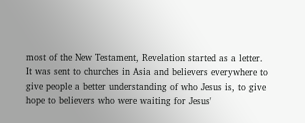most of the New Testament, Revelation started as a letter. It was sent to churches in Asia and believers everywhere to give people a better understanding of who Jesus is, to give hope to believers who were waiting for Jesus'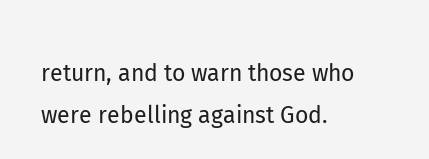return, and to warn those who were rebelling against God.